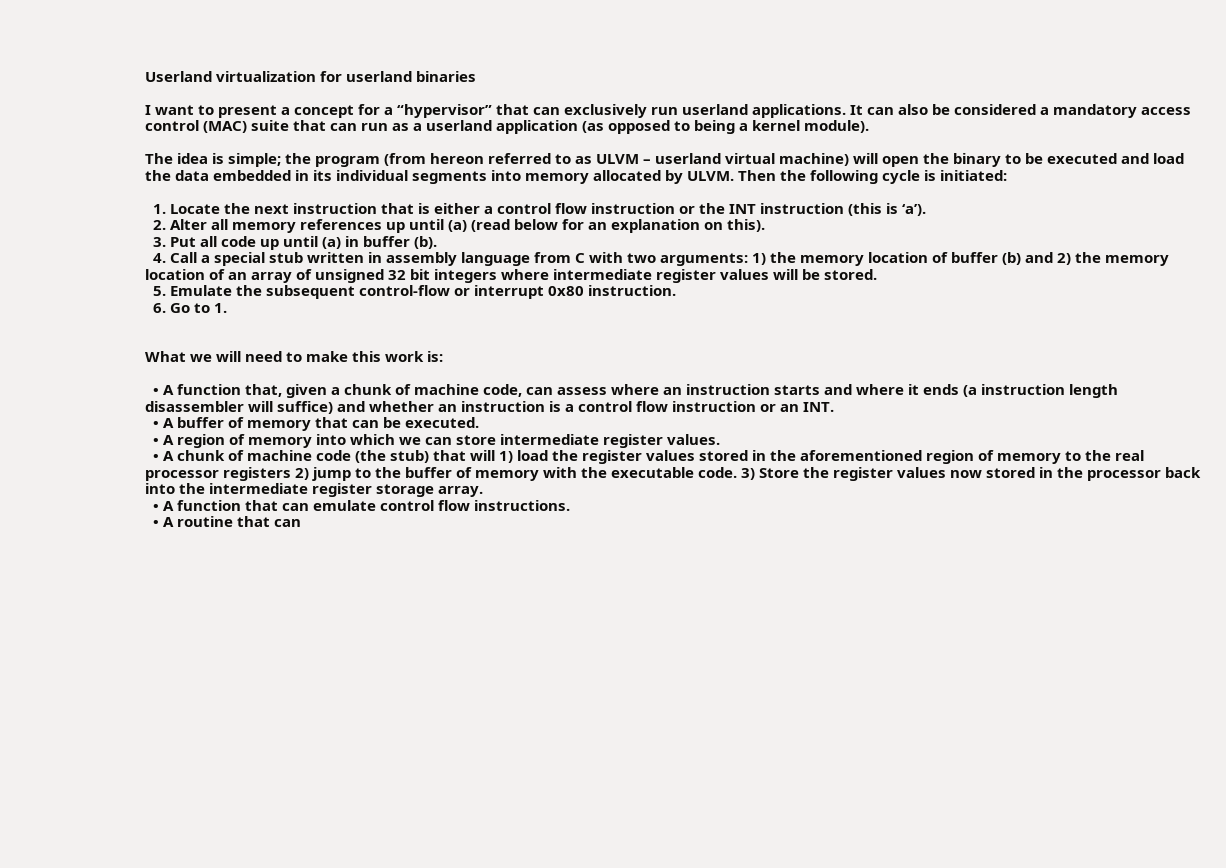Userland virtualization for userland binaries

I want to present a concept for a “hypervisor” that can exclusively run userland applications. It can also be considered a mandatory access control (MAC) suite that can run as a userland application (as opposed to being a kernel module).

The idea is simple; the program (from hereon referred to as ULVM – userland virtual machine) will open the binary to be executed and load the data embedded in its individual segments into memory allocated by ULVM. Then the following cycle is initiated:

  1. Locate the next instruction that is either a control flow instruction or the INT instruction (this is ‘a’).
  2. Alter all memory references up until (a) (read below for an explanation on this).
  3. Put all code up until (a) in buffer (b).
  4. Call a special stub written in assembly language from C with two arguments: 1) the memory location of buffer (b) and 2) the memory location of an array of unsigned 32 bit integers where intermediate register values will be stored.
  5. Emulate the subsequent control-flow or interrupt 0x80 instruction.
  6. Go to 1.


What we will need to make this work is:

  • A function that, given a chunk of machine code, can assess where an instruction starts and where it ends (a instruction length disassembler will suffice) and whether an instruction is a control flow instruction or an INT.
  • A buffer of memory that can be executed.
  • A region of memory into which we can store intermediate register values.
  • A chunk of machine code (the stub) that will 1) load the register values stored in the aforementioned region of memory to the real processor registers 2) jump to the buffer of memory with the executable code. 3) Store the register values now stored in the processor back into the intermediate register storage array.
  • A function that can emulate control flow instructions.
  • A routine that can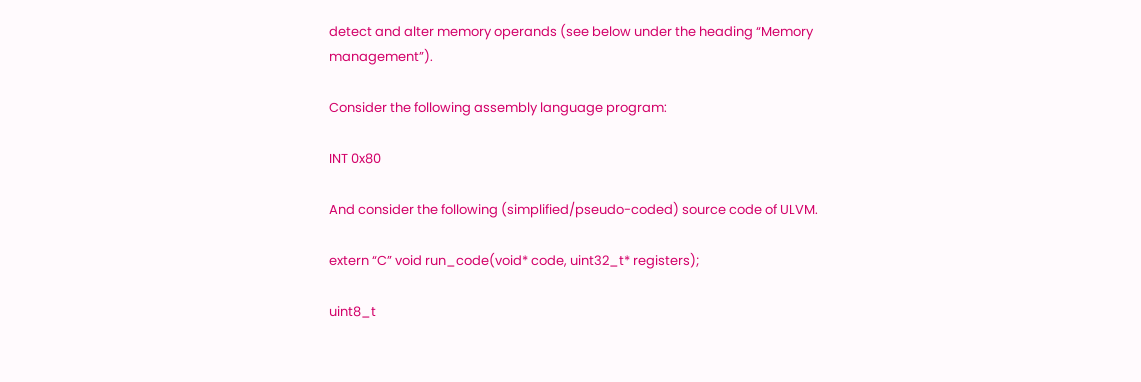detect and alter memory operands (see below under the heading “Memory management”).

Consider the following assembly language program:

INT 0x80

And consider the following (simplified/pseudo-coded) source code of ULVM.

extern “C” void run_code(void* code, uint32_t* registers);

uint8_t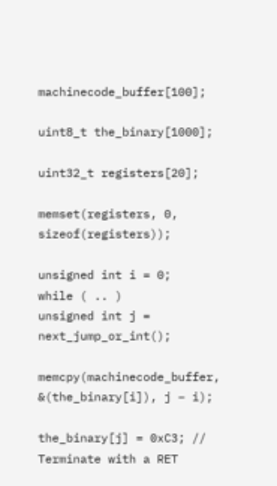machinecode_buffer[100];

uint8_t the_binary[1000];

uint32_t registers[20];

memset(registers, 0, sizeof(registers));

unsigned int i = 0;
while ( .. )
unsigned int j = next_jump_or_int();

memcpy(machinecode_buffer, &(the_binary[i]), j – i);

the_binary[j] = 0xC3; // Terminate with a RET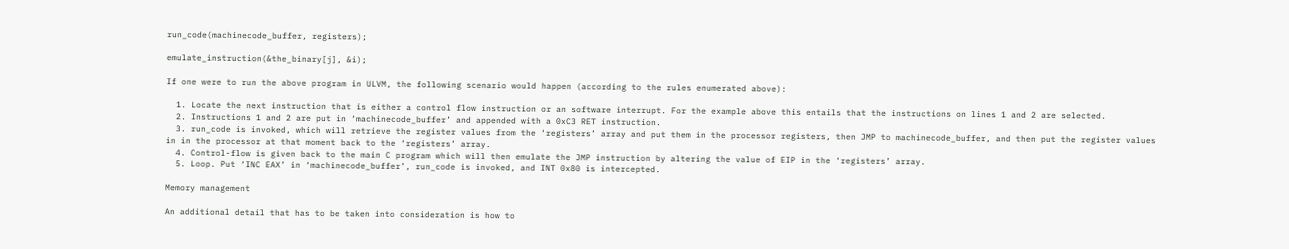run_code(machinecode_buffer, registers);

emulate_instruction(&the_binary[j], &i);

If one were to run the above program in ULVM, the following scenario would happen (according to the rules enumerated above):

  1. Locate the next instruction that is either a control flow instruction or an software interrupt. For the example above this entails that the instructions on lines 1 and 2 are selected.
  2. Instructions 1 and 2 are put in ‘machinecode_buffer’ and appended with a 0xC3 RET instruction.
  3. run_code is invoked, which will retrieve the register values from the ‘registers’ array and put them in the processor registers, then JMP to machinecode_buffer, and then put the register values in in the processor at that moment back to the ‘registers’ array.
  4. Control-flow is given back to the main C program which will then emulate the JMP instruction by altering the value of EIP in the ‘registers’ array.
  5. Loop. Put ‘INC EAX’ in ‘machinecode_buffer’, run_code is invoked, and INT 0x80 is intercepted.

Memory management

An additional detail that has to be taken into consideration is how to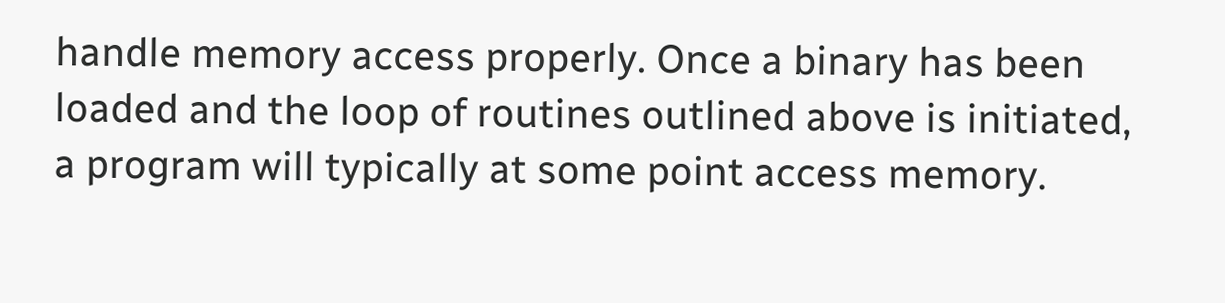handle memory access properly. Once a binary has been loaded and the loop of routines outlined above is initiated, a program will typically at some point access memory.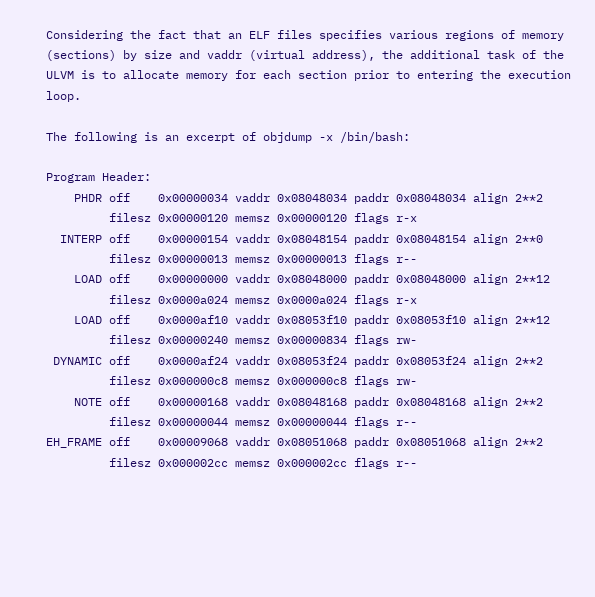Considering the fact that an ELF files specifies various regions of memory (sections) by size and vaddr (virtual address), the additional task of the ULVM is to allocate memory for each section prior to entering the execution loop.

The following is an excerpt of objdump -x /bin/bash:

Program Header:
    PHDR off    0x00000034 vaddr 0x08048034 paddr 0x08048034 align 2**2
         filesz 0x00000120 memsz 0x00000120 flags r-x
  INTERP off    0x00000154 vaddr 0x08048154 paddr 0x08048154 align 2**0
         filesz 0x00000013 memsz 0x00000013 flags r--
    LOAD off    0x00000000 vaddr 0x08048000 paddr 0x08048000 align 2**12
         filesz 0x0000a024 memsz 0x0000a024 flags r-x
    LOAD off    0x0000af10 vaddr 0x08053f10 paddr 0x08053f10 align 2**12
         filesz 0x00000240 memsz 0x00000834 flags rw-
 DYNAMIC off    0x0000af24 vaddr 0x08053f24 paddr 0x08053f24 align 2**2
         filesz 0x000000c8 memsz 0x000000c8 flags rw-
    NOTE off    0x00000168 vaddr 0x08048168 paddr 0x08048168 align 2**2
         filesz 0x00000044 memsz 0x00000044 flags r--
EH_FRAME off    0x00009068 vaddr 0x08051068 paddr 0x08051068 align 2**2
         filesz 0x000002cc memsz 0x000002cc flags r--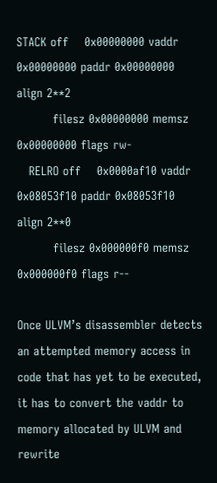STACK off    0x00000000 vaddr 0x00000000 paddr 0x00000000 align 2**2
         filesz 0x00000000 memsz 0x00000000 flags rw-
   RELRO off    0x0000af10 vaddr 0x08053f10 paddr 0x08053f10 align 2**0
         filesz 0x000000f0 memsz 0x000000f0 flags r--

Once ULVM’s disassembler detects an attempted memory access in code that has yet to be executed, it has to convert the vaddr to memory allocated by ULVM and rewrite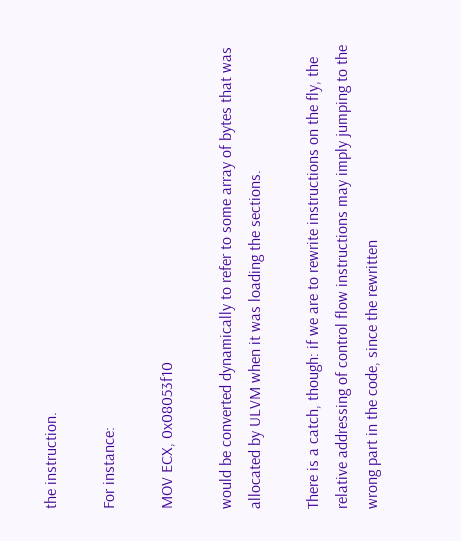the instruction.

For instance:

MOV ECX, 0x08053f10

would be converted dynamically to refer to some array of bytes that was allocated by ULVM when it was loading the sections.

There is a catch, though: if we are to rewrite instructions on the fly, the relative addressing of control flow instructions may imply jumping to the wrong part in the code, since the rewritten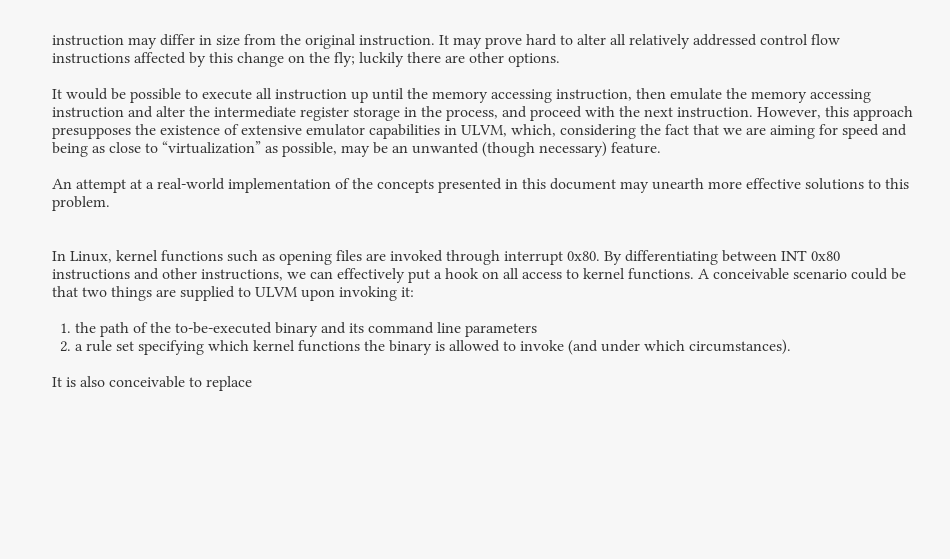instruction may differ in size from the original instruction. It may prove hard to alter all relatively addressed control flow instructions affected by this change on the fly; luckily there are other options.

It would be possible to execute all instruction up until the memory accessing instruction, then emulate the memory accessing instruction and alter the intermediate register storage in the process, and proceed with the next instruction. However, this approach presupposes the existence of extensive emulator capabilities in ULVM, which, considering the fact that we are aiming for speed and being as close to “virtualization” as possible, may be an unwanted (though necessary) feature.

An attempt at a real-world implementation of the concepts presented in this document may unearth more effective solutions to this problem.


In Linux, kernel functions such as opening files are invoked through interrupt 0x80. By differentiating between INT 0x80 instructions and other instructions, we can effectively put a hook on all access to kernel functions. A conceivable scenario could be that two things are supplied to ULVM upon invoking it:

  1. the path of the to-be-executed binary and its command line parameters
  2. a rule set specifying which kernel functions the binary is allowed to invoke (and under which circumstances).

It is also conceivable to replace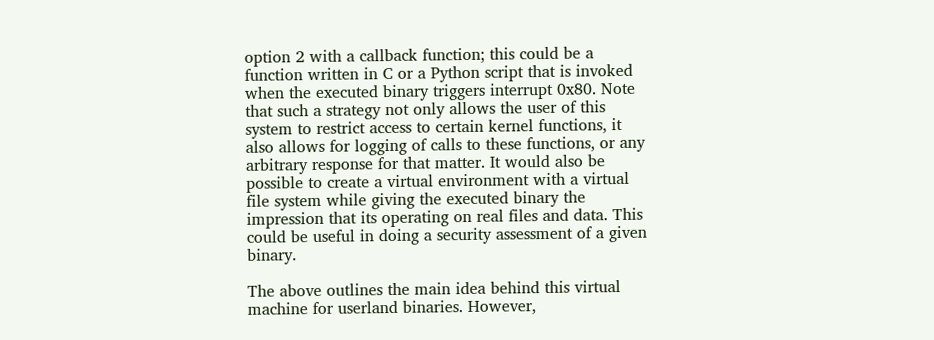option 2 with a callback function; this could be a function written in C or a Python script that is invoked when the executed binary triggers interrupt 0x80. Note that such a strategy not only allows the user of this system to restrict access to certain kernel functions, it also allows for logging of calls to these functions, or any arbitrary response for that matter. It would also be possible to create a virtual environment with a virtual file system while giving the executed binary the impression that its operating on real files and data. This could be useful in doing a security assessment of a given binary.

The above outlines the main idea behind this virtual machine for userland binaries. However,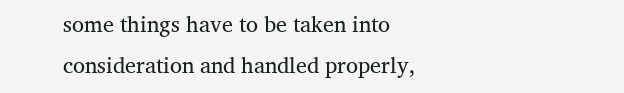some things have to be taken into consideration and handled properly,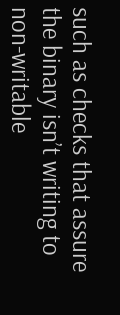such as checks that assure the binary isn’t writing to non-writable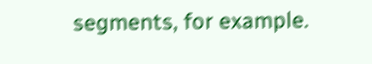segments, for example.